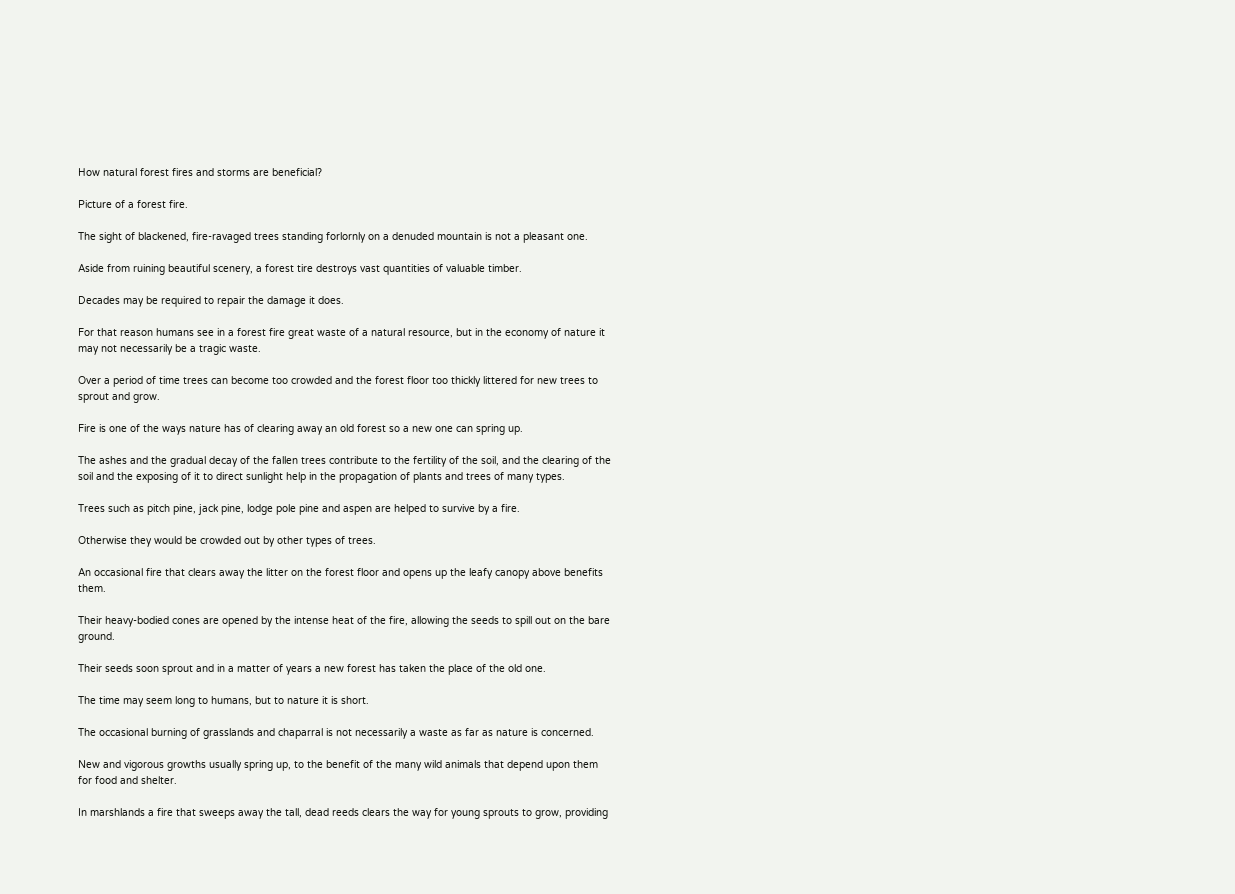How natural forest fires and storms are beneficial?

Picture of a forest fire.

The sight of blackened, fire-ravaged trees standing forlornly on a denuded mountain is not a pleasant one.

Aside from ruining beautiful scenery, a forest tire destroys vast quantities of valuable timber.

Decades may be required to repair the damage it does.

For that reason humans see in a forest fire great waste of a natural resource, but in the economy of nature it may not necessarily be a tragic waste.

Over a period of time trees can become too crowded and the forest floor too thickly littered for new trees to sprout and grow.

Fire is one of the ways nature has of clearing away an old forest so a new one can spring up.

The ashes and the gradual decay of the fallen trees contribute to the fertility of the soil, and the clearing of the soil and the exposing of it to direct sunlight help in the propagation of plants and trees of many types.

Trees such as pitch pine, jack pine, lodge pole pine and aspen are helped to survive by a fire.

Otherwise they would be crowded out by other types of trees.

An occasional fire that clears away the litter on the forest floor and opens up the leafy canopy above benefits them.

Their heavy-bodied cones are opened by the intense heat of the fire, allowing the seeds to spill out on the bare ground.

Their seeds soon sprout and in a matter of years a new forest has taken the place of the old one.

The time may seem long to humans, but to nature it is short.

The occasional burning of grasslands and chaparral is not necessarily a waste as far as nature is concerned.

New and vigorous growths usually spring up, to the benefit of the many wild animals that depend upon them for food and shelter.

In marshlands a fire that sweeps away the tall, dead reeds clears the way for young sprouts to grow, providing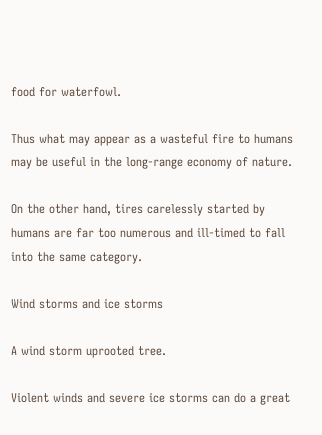food for waterfowl.

Thus what may appear as a wasteful fire to humans may be useful in the long-range economy of nature.

On the other hand, tires carelessly started by humans are far too numerous and ill-timed to fall into the same category.

Wind storms and ice storms

A wind storm uprooted tree.

Violent winds and severe ice storms can do a great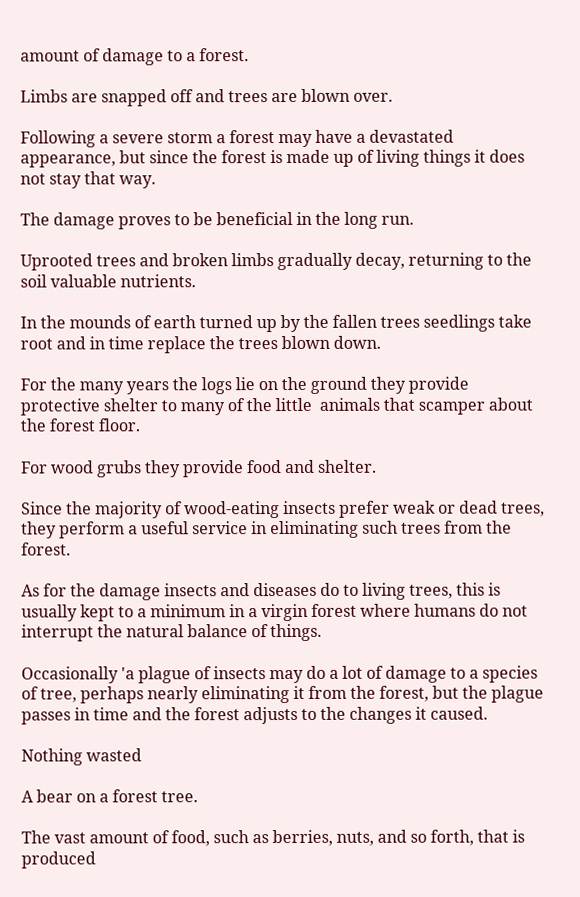amount of damage to a forest.

Limbs are snapped off and trees are blown over.

Following a severe storm a forest may have a devastated appearance, but since the forest is made up of living things it does not stay that way.

The damage proves to be beneficial in the long run.

Uprooted trees and broken limbs gradually decay, returning to the soil valuable nutrients.

In the mounds of earth turned up by the fallen trees seedlings take root and in time replace the trees blown down.

For the many years the logs lie on the ground they provide protective shelter to many of the little  animals that scamper about the forest floor.

For wood grubs they provide food and shelter.

Since the majority of wood-eating insects prefer weak or dead trees, they perform a useful service in eliminating such trees from the forest.

As for the damage insects and diseases do to living trees, this is usually kept to a minimum in a virgin forest where humans do not interrupt the natural balance of things.

Occasionally 'a plague of insects may do a lot of damage to a species of tree, perhaps nearly eliminating it from the forest, but the plague passes in time and the forest adjusts to the changes it caused.

Nothing wasted

A bear on a forest tree.

The vast amount of food, such as berries, nuts, and so forth, that is produced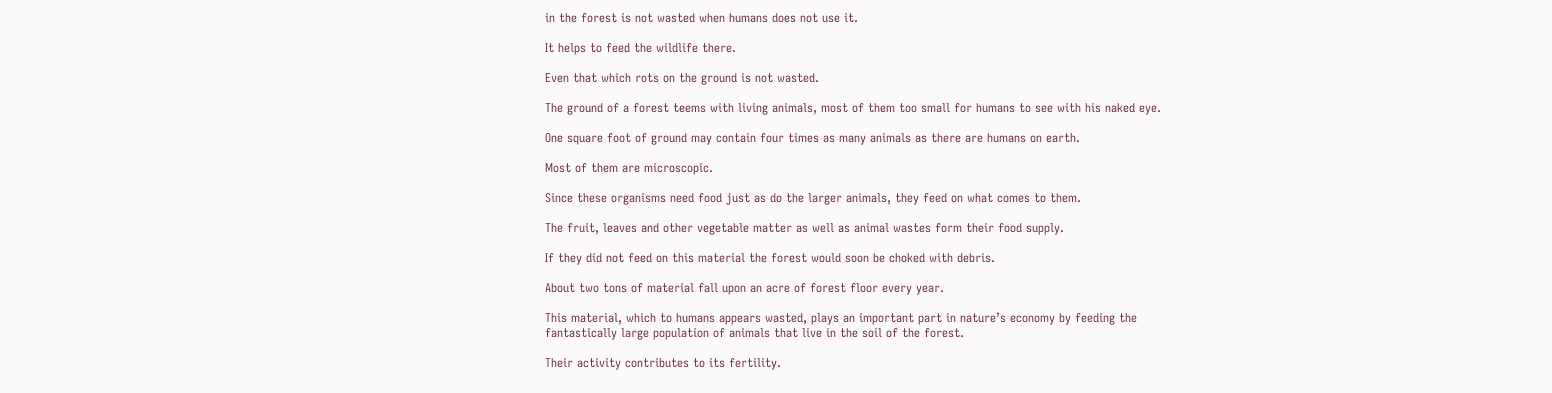in the forest is not wasted when humans does not use it.

It helps to feed the wildlife there.

Even that which rots on the ground is not wasted.

The ground of a forest teems with living animals, most of them too small for humans to see with his naked eye.

One square foot of ground may contain four times as many animals as there are humans on earth.

Most of them are microscopic.

Since these organisms need food just as do the larger animals, they feed on what comes to them.

The fruit, leaves and other vegetable matter as well as animal wastes form their food supply.

If they did not feed on this material the forest would soon be choked with debris.

About two tons of material fall upon an acre of forest floor every year.

This material, which to humans appears wasted, plays an important part in nature’s economy by feeding the fantastically large population of animals that live in the soil of the forest.

Their activity contributes to its fertility.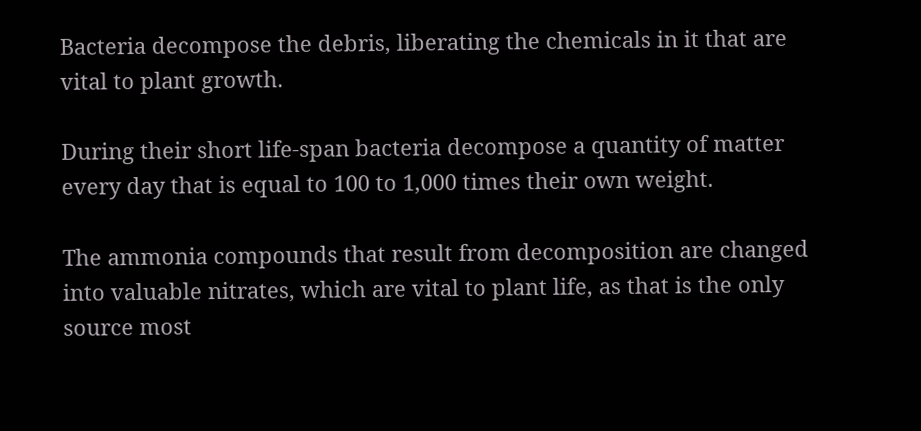Bacteria decompose the debris, liberating the chemicals in it that are vital to plant growth.

During their short life-span bacteria decompose a quantity of matter every day that is equal to 100 to 1,000 times their own weight.

The ammonia compounds that result from decomposition are changed into valuable nitrates, which are vital to plant life, as that is the only source most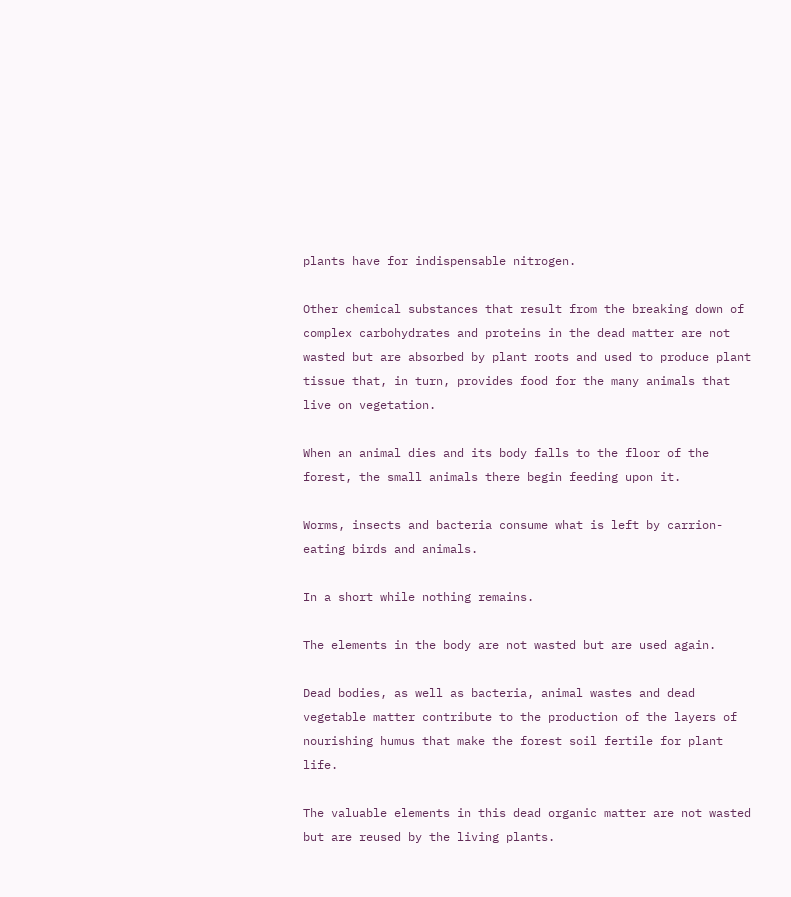plants have for indispensable nitrogen.

Other chemical substances that result from the breaking down of complex carbohydrates and proteins in the dead matter are not wasted but are absorbed by plant roots and used to produce plant tissue that, in turn, provides food for the many animals that live on vegetation.

When an animal dies and its body falls to the floor of the forest, the small animals there begin feeding upon it.

Worms, insects and bacteria consume what is left by carrion-eating birds and animals.

In a short while nothing remains.

The elements in the body are not wasted but are used again.

Dead bodies, as well as bacteria, animal wastes and dead vegetable matter contribute to the production of the layers of nourishing humus that make the forest soil fertile for plant life.

The valuable elements in this dead organic matter are not wasted but are reused by the living plants.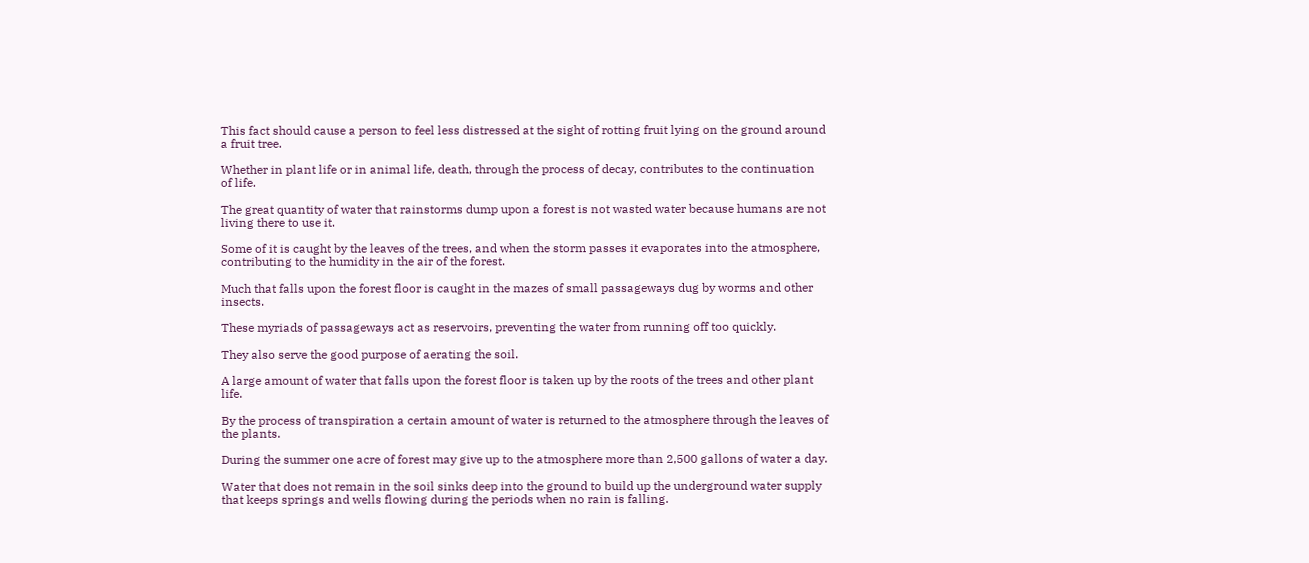This fact should cause a person to feel less distressed at the sight of rotting fruit lying on the ground around a fruit tree.

Whether in plant life or in animal life, death, through the process of decay, contributes to the continuation of life.

The great quantity of water that rainstorms dump upon a forest is not wasted water because humans are not living there to use it.

Some of it is caught by the leaves of the trees, and when the storm passes it evaporates into the atmosphere, contributing to the humidity in the air of the forest.

Much that falls upon the forest floor is caught in the mazes of small passageways dug by worms and other insects.

These myriads of passageways act as reservoirs, preventing the water from running off too quickly.

They also serve the good purpose of aerating the soil.

A large amount of water that falls upon the forest floor is taken up by the roots of the trees and other plant life.

By the process of transpiration a certain amount of water is returned to the atmosphere through the leaves of the plants.

During the summer one acre of forest may give up to the atmosphere more than 2,500 gallons of water a day.

Water that does not remain in the soil sinks deep into the ground to build up the underground water supply that keeps springs and wells flowing during the periods when no rain is falling.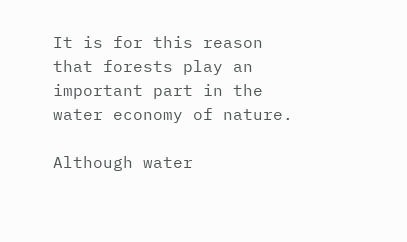It is for this reason that forests play an important part in the water economy of nature.

Although water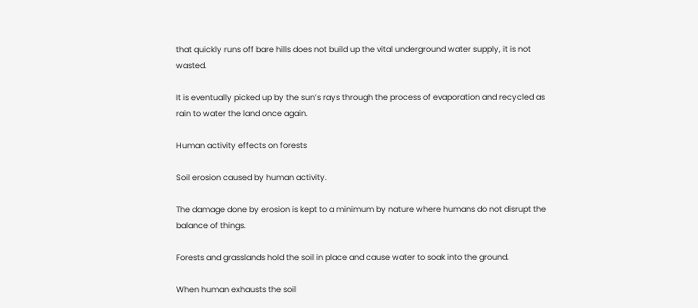that quickly runs off bare hills does not build up the vital underground water supply, it is not wasted.

It is eventually picked up by the sun’s rays through the process of evaporation and recycled as rain to water the land once again.

Human activity effects on forests

Soil erosion caused by human activity.

The damage done by erosion is kept to a minimum by nature where humans do not disrupt the balance of things.

Forests and grasslands hold the soil in place and cause water to soak into the ground.

When human exhausts the soil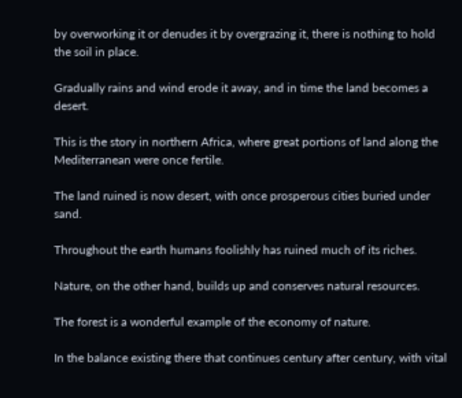by overworking it or denudes it by overgrazing it, there is nothing to hold the soil in place.

Gradually rains and wind erode it away, and in time the land becomes a desert.

This is the story in northern Africa, where great portions of land along the Mediterranean were once fertile.

The land ruined is now desert, with once prosperous cities buried under sand.

Throughout the earth humans foolishly has ruined much of its riches.

Nature, on the other hand, builds up and conserves natural resources.

The forest is a wonderful example of the economy of nature.

In the balance existing there that continues century after century, with vital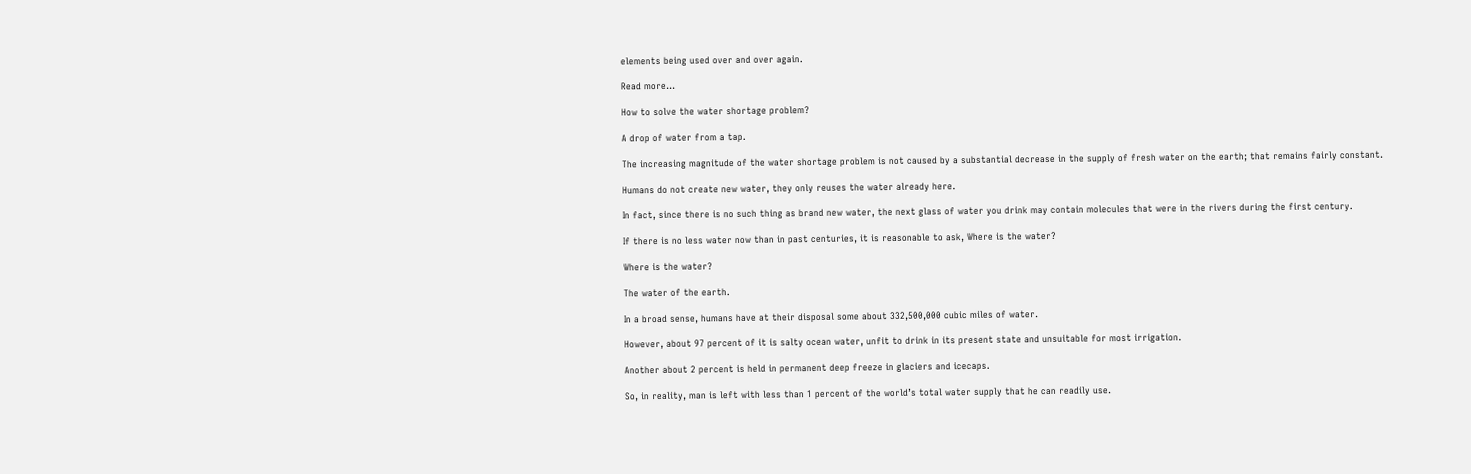elements being used over and over again.

Read more…

How to solve the water shortage problem?

A drop of water from a tap.

The increasing magnitude of the water shortage problem is not caused by a substantial decrease in the supply of fresh water on the earth; that remains fairly constant.

Humans do not create new water, they only reuses the water already here.

In fact, since there is no such thing as brand new water, the next glass of water you drink may contain molecules that were in the rivers during the first century.

If there is no less water now than in past centuries, it is reasonable to ask, Where is the water?

Where is the water?

The water of the earth.

In a broad sense, humans have at their disposal some about 332,500,000 cubic miles of water.

However, about 97 percent of it is salty ocean water, unfit to drink in its present state and unsuitable for most irrigation.

Another about 2 percent is held in permanent deep freeze in glaciers and icecaps.

So, in reality, man is left with less than 1 percent of the world’s total water supply that he can readily use.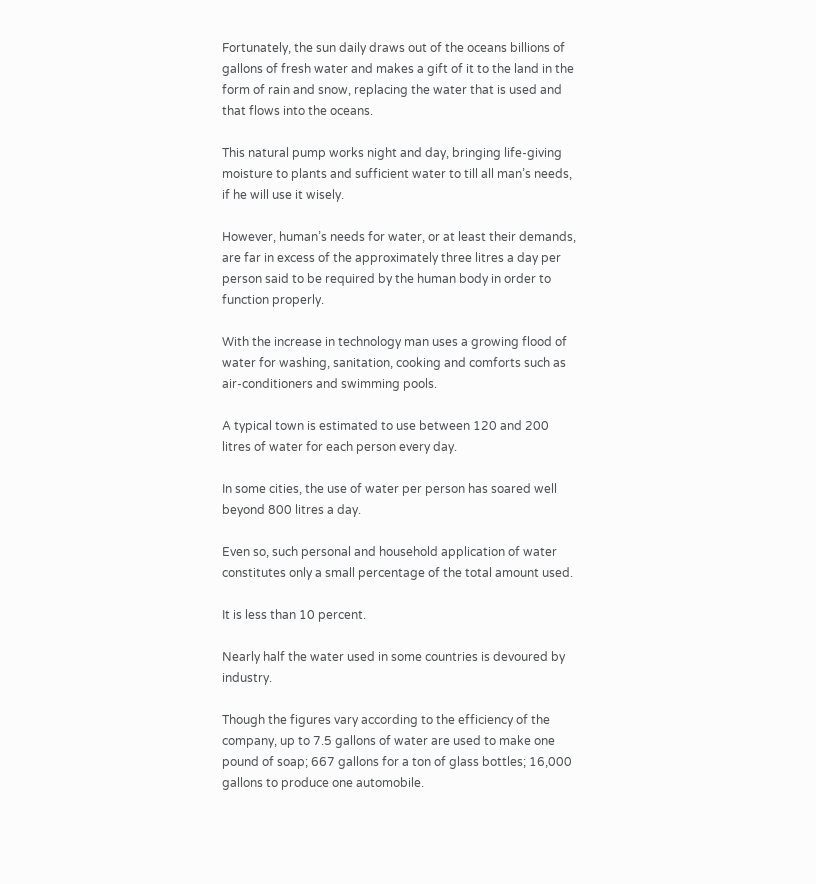Fortunately, the sun daily draws out of the oceans billions of gallons of fresh water and makes a gift of it to the land in the form of rain and snow, replacing the water that is used and that flows into the oceans.

This natural pump works night and day, bringing life-giving moisture to plants and sufficient water to till all man’s needs, if he will use it wisely.

However, human’s needs for water, or at least their demands, are far in excess of the approximately three litres a day per person said to be required by the human body in order to function properly.

With the increase in technology man uses a growing flood of water for washing, sanitation, cooking and comforts such as air-conditioners and swimming pools.

A typical town is estimated to use between 120 and 200 litres of water for each person every day.

In some cities, the use of water per person has soared well beyond 800 litres a day.

Even so, such personal and household application of water constitutes only a small percentage of the total amount used.

It is less than 10 percent.

Nearly half the water used in some countries is devoured by industry.

Though the figures vary according to the efficiency of the company, up to 7.5 gallons of water are used to make one pound of soap; 667 gallons for a ton of glass bottles; 16,000 gallons to produce one automobile.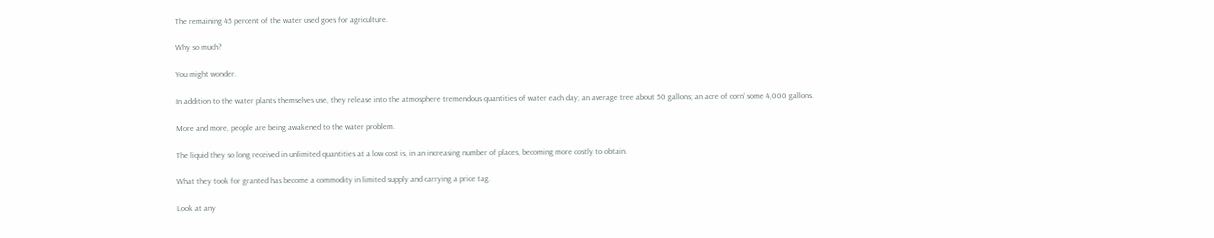The remaining 45 percent of the water used goes for agriculture.

Why so much?

You might wonder.

In addition to the water plants themselves use, they release into the atmosphere tremendous quantities of water each day; an average tree about 50 gallons; an acre of corn‘ some 4,000 gallons.

More and more, people are being awakened to the water problem.

The liquid they so long received in unlimited quantities at a low cost is, in an increasing number of places, becoming more costly to obtain.

What they took for granted has become a commodity in limited supply and carrying a price tag.

Look at any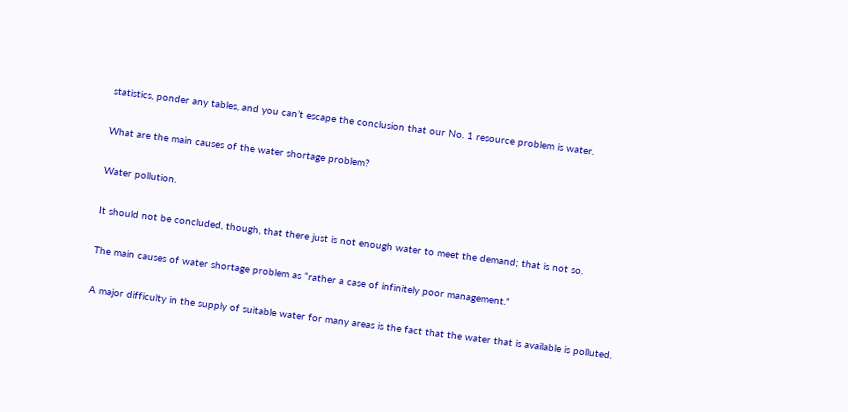statistics, ponder any tables, and you can’t escape the conclusion that our No. 1 resource problem is water.

What are the main causes of the water shortage problem?

Water pollution.

It should not be concluded, though, that there just is not enough water to meet the demand; that is not so.

The main causes of water shortage problem as “rather a case of infinitely poor management.”

A major difficulty in the supply of suitable water for many areas is the fact that the water that is available is polluted.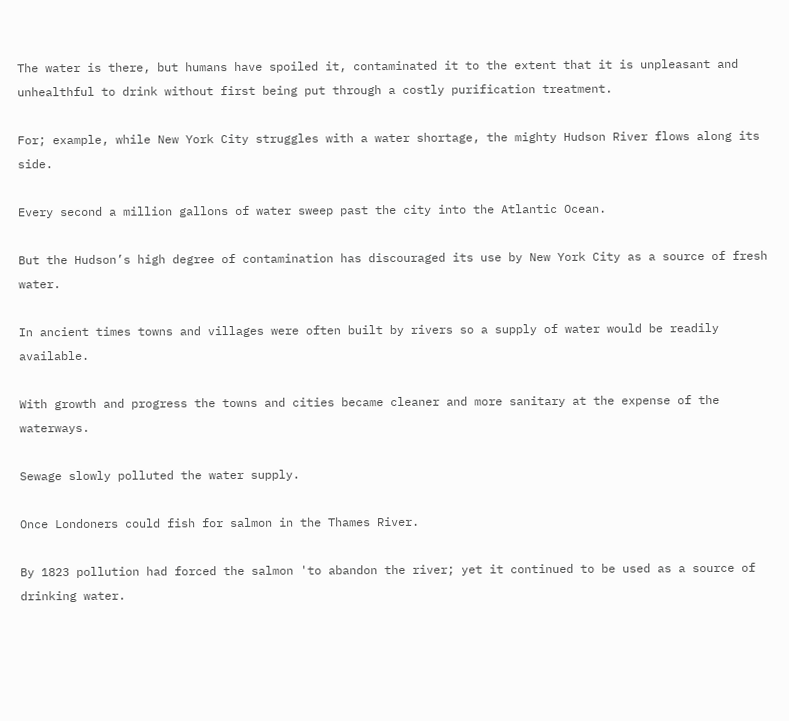The water is there, but humans have spoiled it, contaminated it to the extent that it is unpleasant and unhealthful to drink without first being put through a costly purification treatment.

For; example, while New York City struggles with a water shortage, the mighty Hudson River flows along its side.

Every second a million gallons of water sweep past the city into the Atlantic Ocean.

But the Hudson’s high degree of contamination has discouraged its use by New York City as a source of fresh water.

In ancient times towns and villages were often built by rivers so a supply of water would be readily available.

With growth and progress the towns and cities became cleaner and more sanitary at the expense of the waterways.

Sewage slowly polluted the water supply.

Once Londoners could fish for salmon in the Thames River.

By 1823 pollution had forced the salmon 'to abandon the river; yet it continued to be used as a source of drinking water.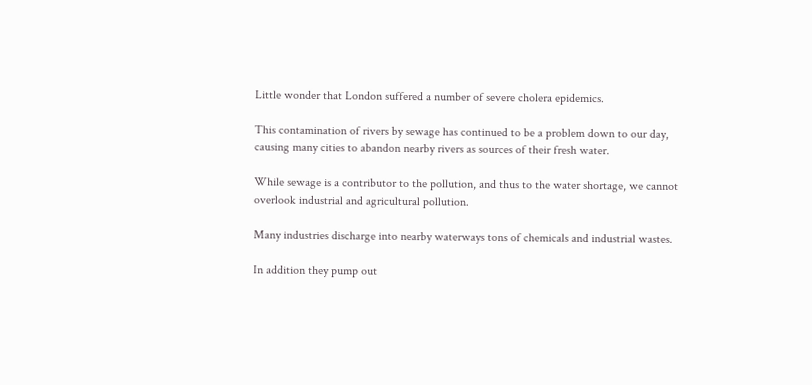Little wonder that London suffered a number of severe cholera epidemics.

This contamination of rivers by sewage has continued to be a problem down to our day, causing many cities to abandon nearby rivers as sources of their fresh water.

While sewage is a contributor to the pollution, and thus to the water shortage, we cannot overlook industrial and agricultural pollution.

Many industries discharge into nearby waterways tons of chemicals and industrial wastes.

In addition they pump out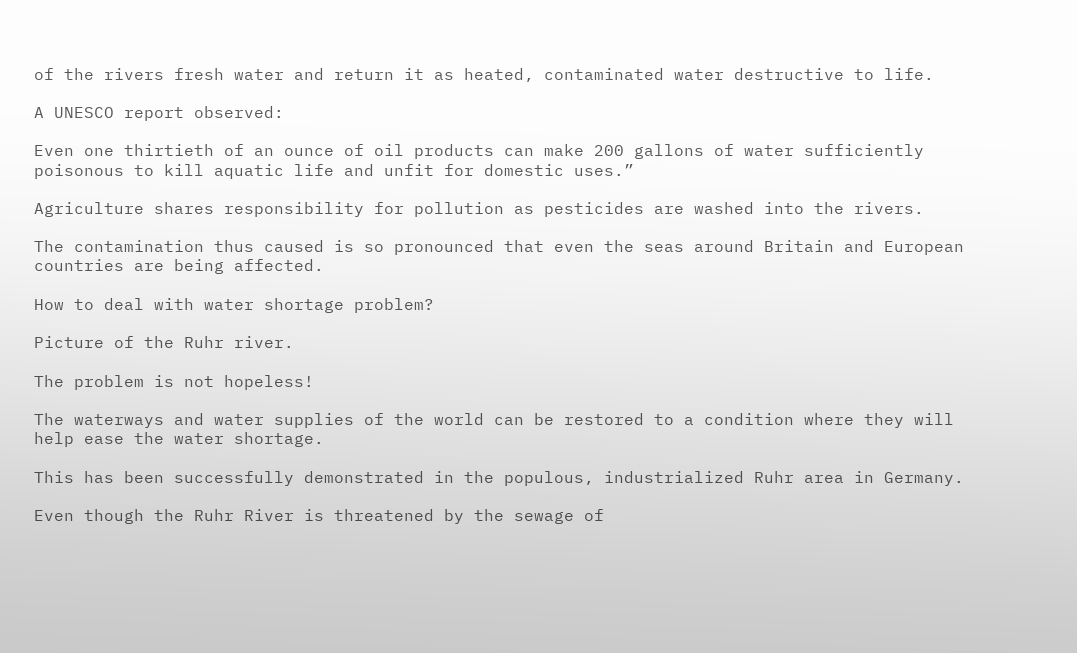of the rivers fresh water and return it as heated, contaminated water destructive to life.

A UNESCO report observed:

Even one thirtieth of an ounce of oil products can make 200 gallons of water sufficiently poisonous to kill aquatic life and unfit for domestic uses.”

Agriculture shares responsibility for pollution as pesticides are washed into the rivers.

The contamination thus caused is so pronounced that even the seas around Britain and European countries are being affected.

How to deal with water shortage problem?

Picture of the Ruhr river.

The problem is not hopeless!

The waterways and water supplies of the world can be restored to a condition where they will help ease the water shortage.

This has been successfully demonstrated in the populous, industrialized Ruhr area in Germany.

Even though the Ruhr River is threatened by the sewage of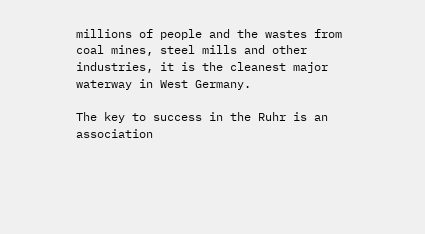millions of people and the wastes from coal mines, steel mills and other industries, it is the cleanest major waterway in West Germany.

The key to success in the Ruhr is an association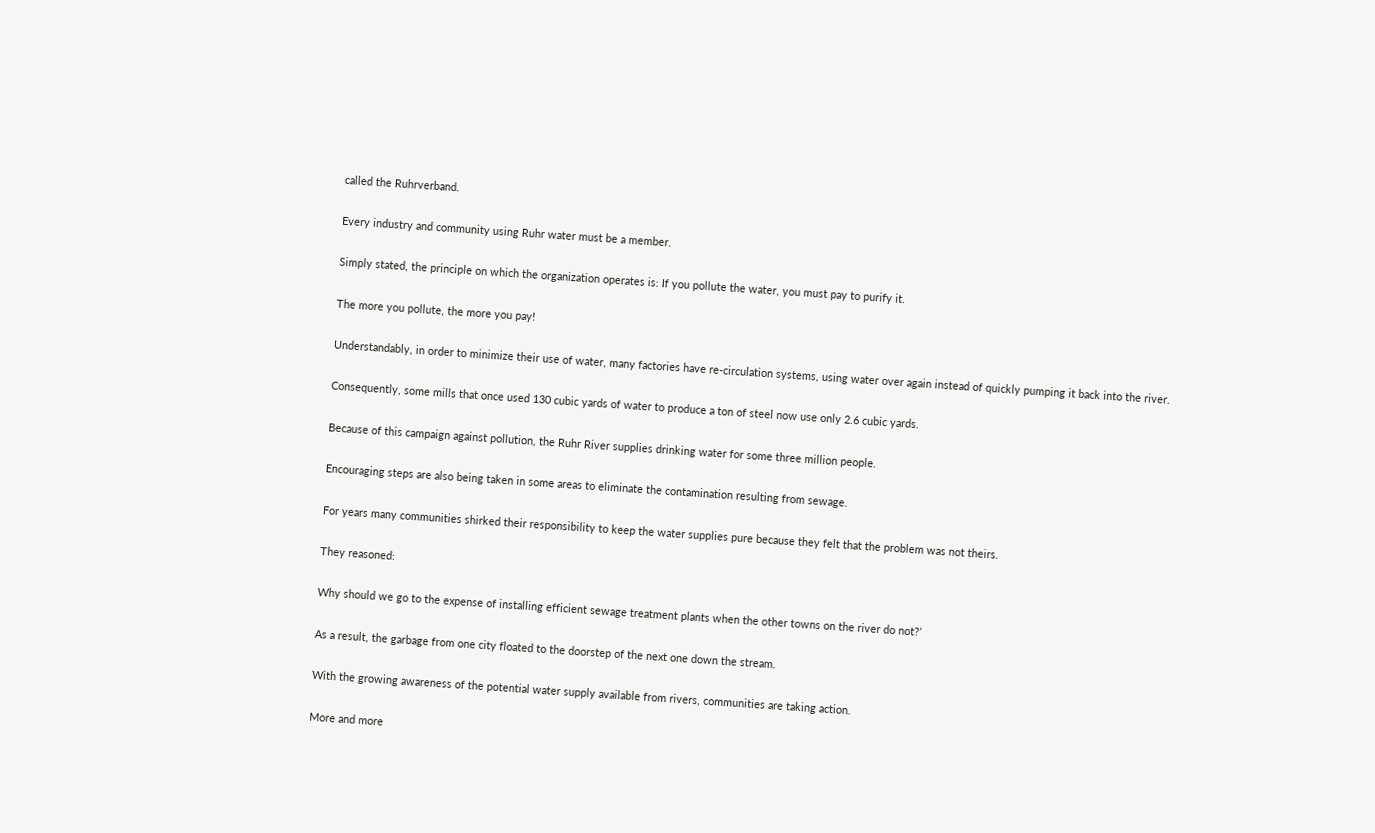called the Ruhrverband.

Every industry and community using Ruhr water must be a member.

Simply stated, the principle on which the organization operates is: If you pollute the water, you must pay to purify it.

The more you pollute, the more you pay!

Understandably, in order to minimize their use of water, many factories have re-circulation systems, using water over again instead of quickly pumping it back into the river.

Consequently, some mills that once used 130 cubic yards of water to produce a ton of steel now use only 2.6 cubic yards.

Because of this campaign against pollution, the Ruhr River supplies drinking water for some three million people.

Encouraging steps are also being taken in some areas to eliminate the contamination resulting from sewage.

For years many communities shirked their responsibility to keep the water supplies pure because they felt that the problem was not theirs.

They reasoned:

Why should we go to the expense of installing efficient sewage treatment plants when the other towns on the river do not?’

As a result, the garbage from one city floated to the doorstep of the next one down the stream.

With the growing awareness of the potential water supply available from rivers, communities are taking action.

More and more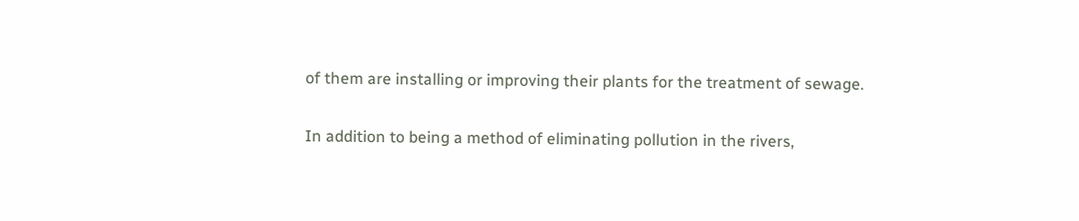of them are installing or improving their plants for the treatment of sewage.

In addition to being a method of eliminating pollution in the rivers,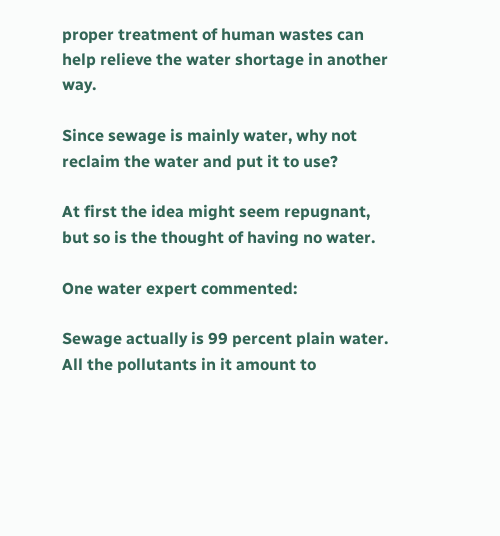proper treatment of human wastes can help relieve the water shortage in another way.

Since sewage is mainly water, why not reclaim the water and put it to use?

At first the idea might seem repugnant, but so is the thought of having no water.

One water expert commented:

Sewage actually is 99 percent plain water. All the pollutants in it amount to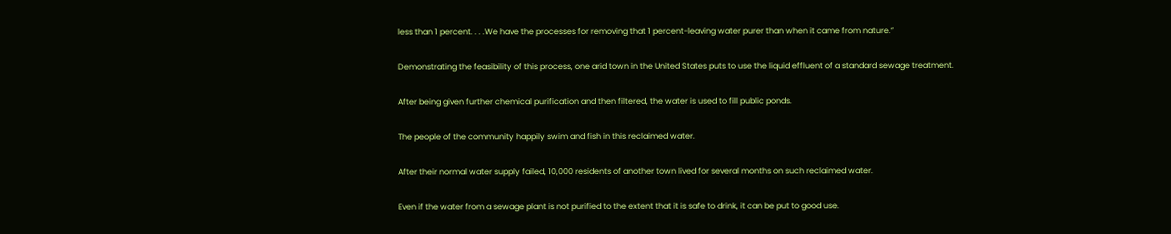less than 1 percent. . . .We have the processes for removing that 1 percent-leaving water purer than when it came from nature.”

Demonstrating the feasibility of this process, one arid town in the United States puts to use the liquid effluent of a standard sewage treatment.

After being given further chemical purification and then filtered, the water is used to fill public ponds.

The people of the community happily swim and fish in this reclaimed water.

After their normal water supply failed, 10,000 residents of another town lived for several months on such reclaimed water.

Even if the water from a sewage plant is not purified to the extent that it is safe to drink, it can be put to good use.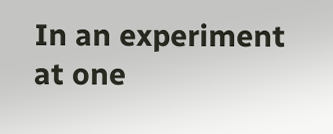In an experiment at one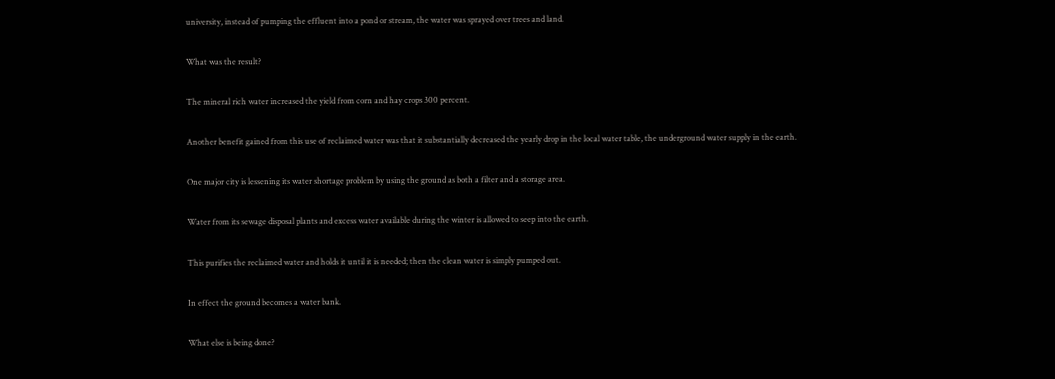university, instead of pumping the effluent into a pond or stream, the water was sprayed over trees and land.

What was the result?

The mineral rich water increased the yield from corn and hay crops 300 percent.

Another benefit gained from this use of reclaimed water was that it substantially decreased the yearly drop in the local water table, the underground water supply in the earth.

One major city is lessening its water shortage problem by using the ground as both a filter and a storage area.

Water from its sewage disposal plants and excess water available during the winter is allowed to seep into the earth.

This purifies the reclaimed water and holds it until it is needed; then the clean water is simply pumped out.

In effect the ground becomes a water bank.

What else is being done?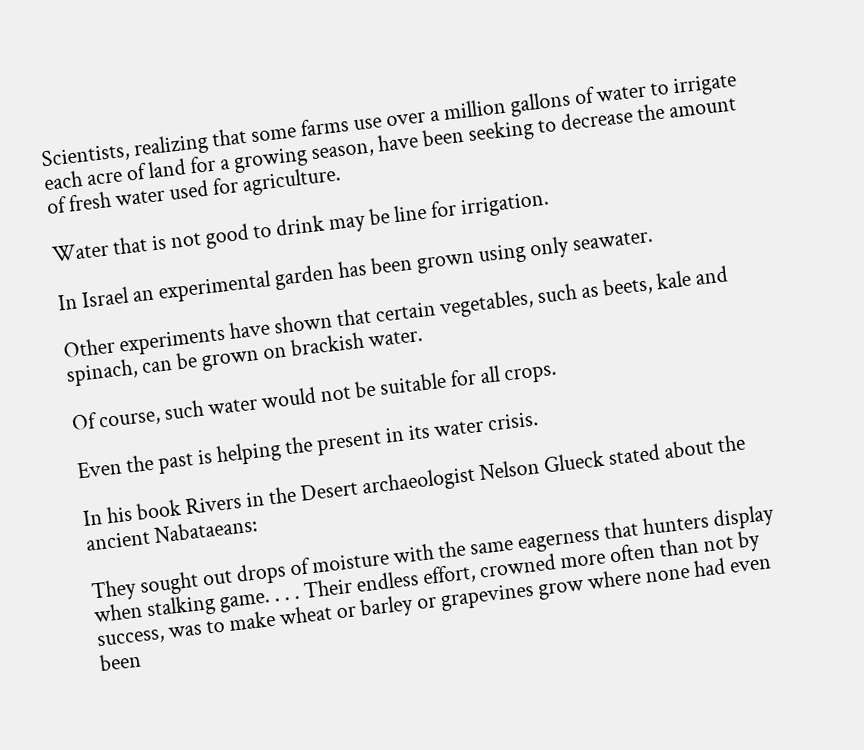Scientists, realizing that some farms use over a million gallons of water to irrigate each acre of land for a growing season, have been seeking to decrease the amount of fresh water used for agriculture.

Water that is not good to drink may be line for irrigation.

In Israel an experimental garden has been grown using only seawater.

Other experiments have shown that certain vegetables, such as beets, kale and spinach, can be grown on brackish water.

Of course, such water would not be suitable for all crops.

Even the past is helping the present in its water crisis.

In his book Rivers in the Desert archaeologist Nelson Glueck stated about the ancient Nabataeans:

They sought out drops of moisture with the same eagerness that hunters display when stalking game. . . . Their endless effort, crowned more often than not by success, was to make wheat or barley or grapevines grow where none had even been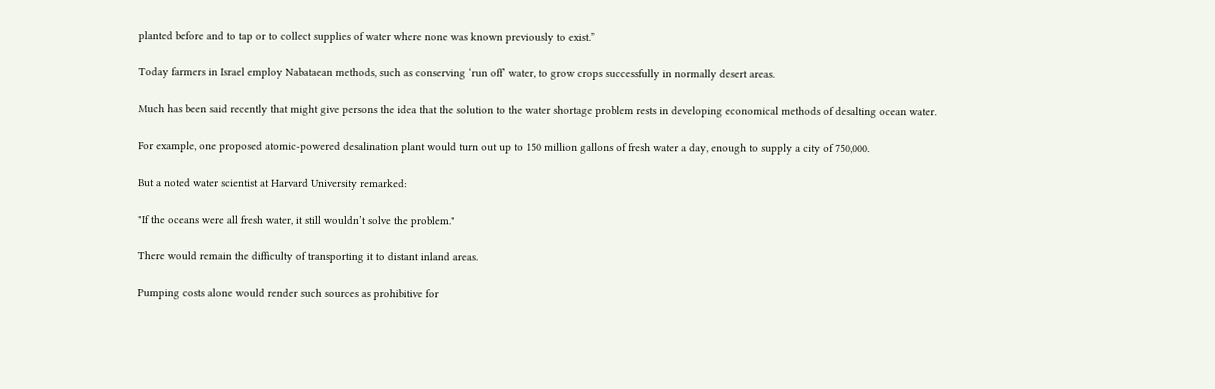planted before and to tap or to collect supplies of water where none was known previously to exist.”

Today farmers in Israel employ Nabataean methods, such as conserving ‘run off’ water, to grow crops successfully in normally desert areas.

Much has been said recently that might give persons the idea that the solution to the water shortage problem rests in developing economical methods of desalting ocean water.

For example, one proposed atomic-powered desalination plant would turn out up to 150 million gallons of fresh water a day, enough to supply a city of 750,000.

But a noted water scientist at Harvard University remarked:

"If the oceans were all fresh water, it still wouldn’t solve the problem."

There would remain the difficulty of transporting it to distant inland areas.

Pumping costs alone would render such sources as prohibitive for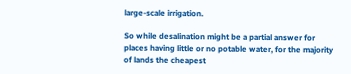large-scale irrigation.

So while desalination might be a partial answer for places having little or no potable water, for the majority of lands the cheapest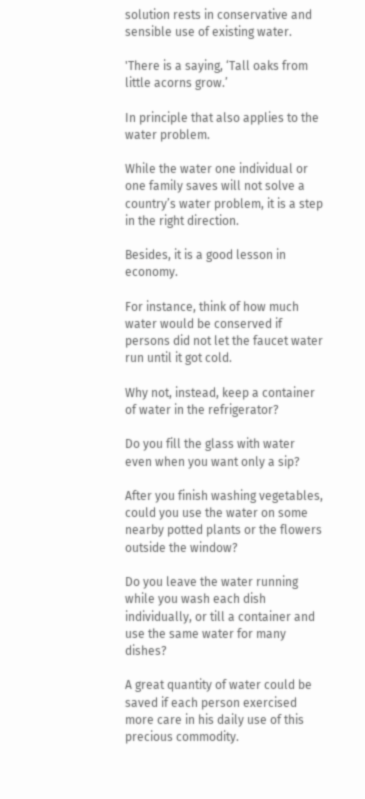solution rests in conservative and sensible use of existing water.

'There is a saying, ‘Tall oaks from little acorns grow.’

In principle that also applies to the water problem.

While the water one individual or one family saves will not solve a country’s water problem, it is a step in the right direction.

Besides, it is a good lesson in economy.

For instance, think of how much water would be conserved if persons did not let the faucet water run until it got cold.

Why not, instead, keep a container of water in the refrigerator?

Do you fill the glass with water even when you want only a sip?

After you finish washing vegetables, could you use the water on some nearby potted plants or the flowers outside the window?

Do you leave the water running while you wash each dish individually, or till a container and use the same water for many dishes?

A great quantity of water could be saved if each person exercised more care in his daily use of this precious commodity.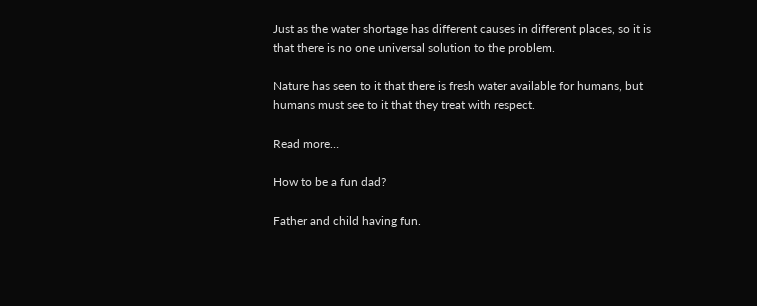Just as the water shortage has different causes in different places, so it is that there is no one universal solution to the problem.

Nature has seen to it that there is fresh water available for humans, but humans must see to it that they treat with respect.

Read more…

How to be a fun dad?

Father and child having fun.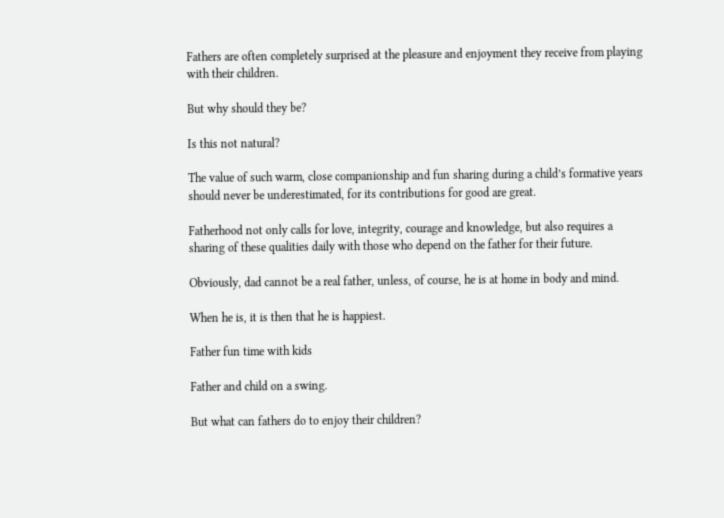Fathers are often completely surprised at the pleasure and enjoyment they receive from playing with their children.

But why should they be?

Is this not natural?

The value of such warm, close companionship and fun sharing during a child’s formative years should never be underestimated, for its contributions for good are great.

Fatherhood not only calls for love, integrity, courage and knowledge, but also requires a sharing of these qualities daily with those who depend on the father for their future.

Obviously, dad cannot be a real father, unless, of course, he is at home in body and mind.

When he is, it is then that he is happiest.

Father fun time with kids

Father and child on a swing.

But what can fathers do to enjoy their children?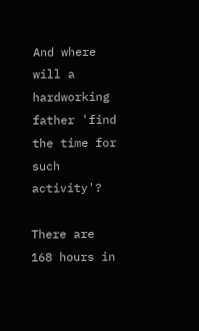And where will a hardworking father 'find the time for such activity'?

There are 168 hours in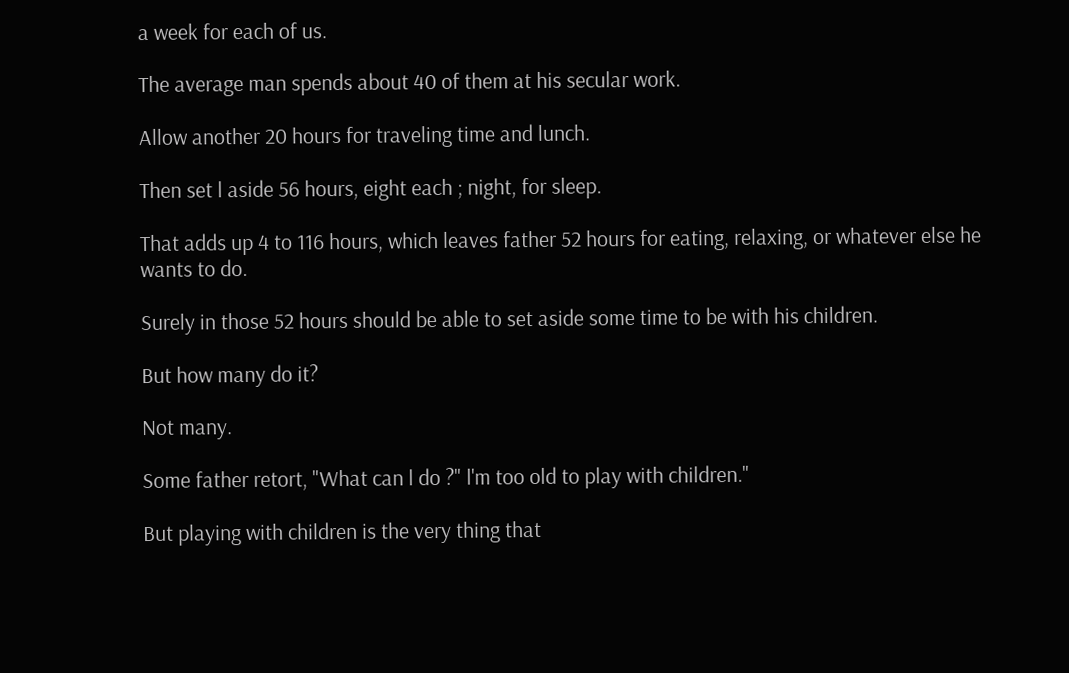a week for each of us.

The average man spends about 40 of them at his secular work.

Allow another 20 hours for traveling time and lunch.

Then set l aside 56 hours, eight each ; night, for sleep.

That adds up 4 to 116 hours, which leaves father 52 hours for eating, relaxing, or whatever else he wants to do.

Surely in those 52 hours should be able to set aside some time to be with his children.

But how many do it?

Not many.

Some father retort, "What can l do ?" l'm too old to play with children."

But playing with children is the very thing that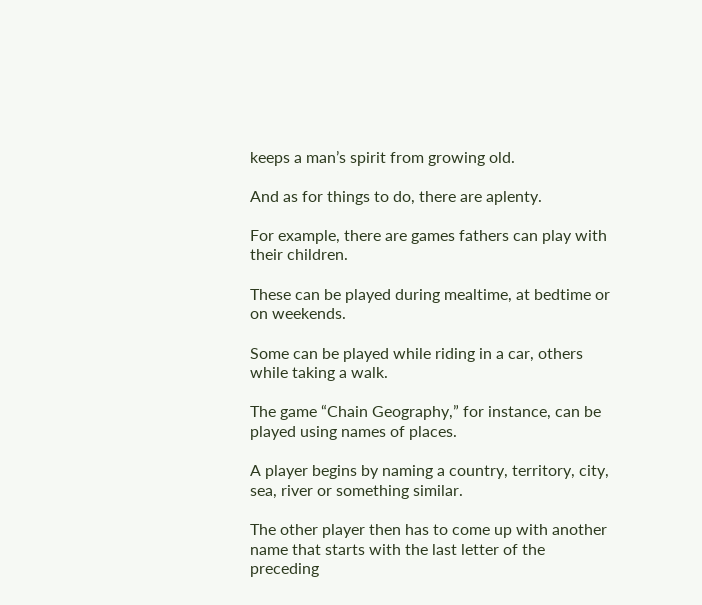keeps a man’s spirit from growing old.

And as for things to do, there are aplenty.

For example, there are games fathers can play with their children.

These can be played during mealtime, at bedtime or on weekends.

Some can be played while riding in a car, others while taking a walk.

The game “Chain Geography,” for instance, can be played using names of places.

A player begins by naming a country, territory, city, sea, river or something similar.

The other player then has to come up with another name that starts with the last letter of the preceding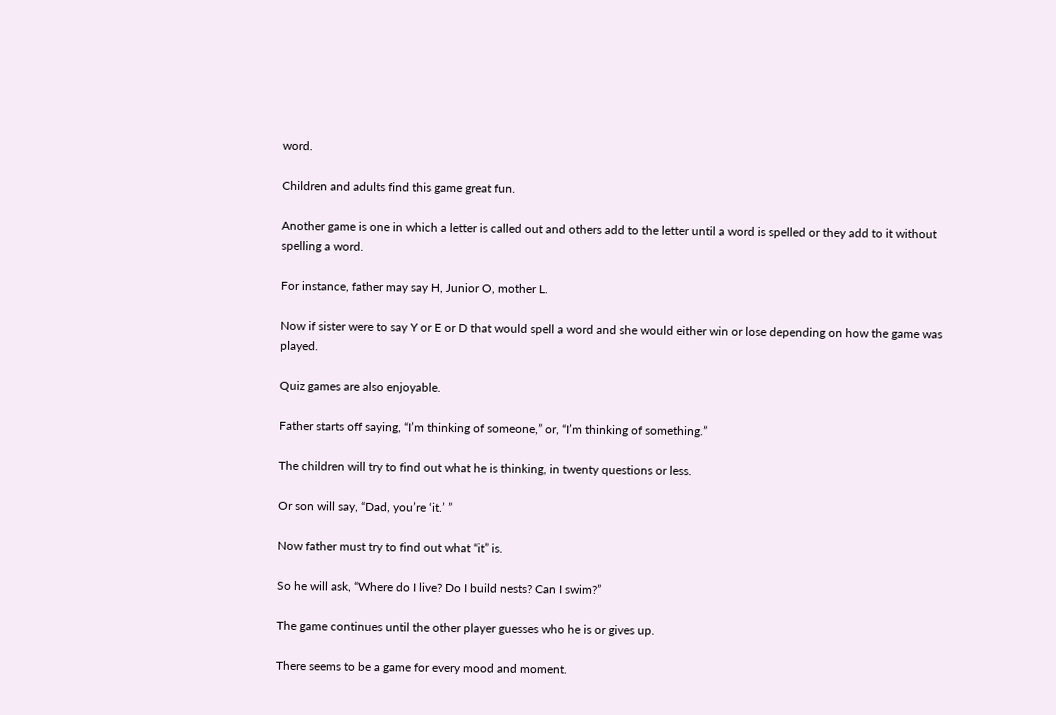word.

Children and adults find this game great fun.

Another game is one in which a letter is called out and others add to the letter until a word is spelled or they add to it without spelling a word.

For instance, father may say H, Junior O, mother L.

Now if sister were to say Y or E or D that would spell a word and she would either win or lose depending on how the game was played.

Quiz games are also enjoyable.

Father starts off saying, “I’m thinking of someone,” or, “I’m thinking of something.”

The children will try to find out what he is thinking, in twenty questions or less.

Or son will say, “Dad, you’re ‘it.’ ”

Now father must try to find out what “it” is.

So he will ask, “Where do I live? Do I build nests? Can I swim?”

The game continues until the other player guesses who he is or gives up.

There seems to be a game for every mood and moment.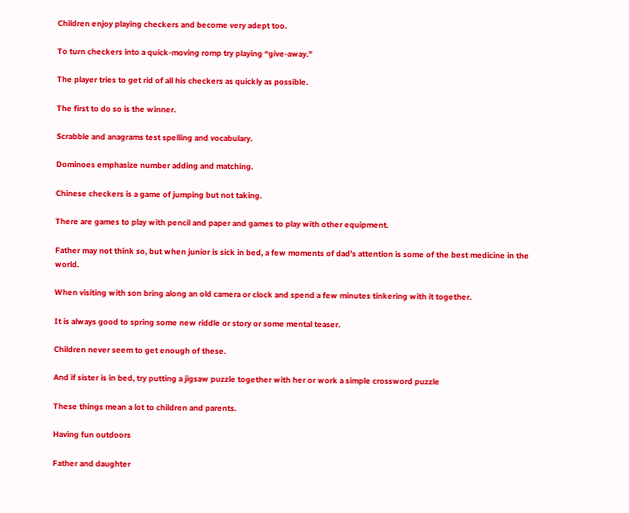Children enjoy playing checkers and become very adept too.

To turn checkers into a quick-moving romp try playing “give-away.”

The player tries to get rid of all his checkers as quickly as possible.

The first to do so is the winner.

Scrabble and anagrams test spelling and vocabulary.

Dominoes emphasize number adding and matching.

Chinese checkers is a game of jumping but not taking.

There are games to play with pencil and paper and games to play with other equipment.

Father may not think so, but when junior is sick in bed, a few moments of dad’s attention is some of the best medicine in the world.

When visiting with son bring along an old camera or clock and spend a few minutes tinkering with it together.

It is always good to spring some new riddle or story or some mental teaser.

Children never seem to get enough of these.

And if sister is in bed, try putting a jigsaw puzzle together with her or work a simple crossword puzzle

These things mean a lot to children and parents.

Having fun outdoors

Father and daughter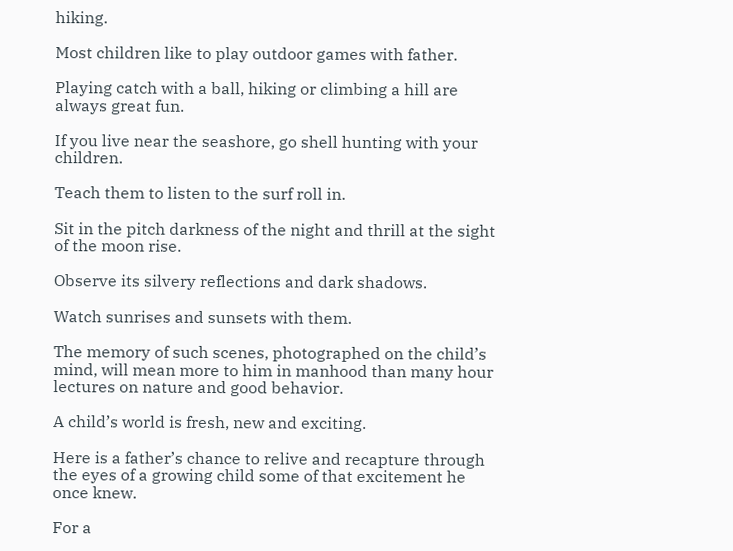hiking.

Most children like to play outdoor games with father.

Playing catch with a ball, hiking or climbing a hill are always great fun.

If you live near the seashore, go shell hunting with your children.

Teach them to listen to the surf roll in.

Sit in the pitch darkness of the night and thrill at the sight of the moon rise.

Observe its silvery reflections and dark shadows.

Watch sunrises and sunsets with them.

The memory of such scenes, photographed on the child’s mind, will mean more to him in manhood than many hour lectures on nature and good behavior.

A child’s world is fresh, new and exciting.

Here is a father’s chance to relive and recapture through the eyes of a growing child some of that excitement he once knew.

For a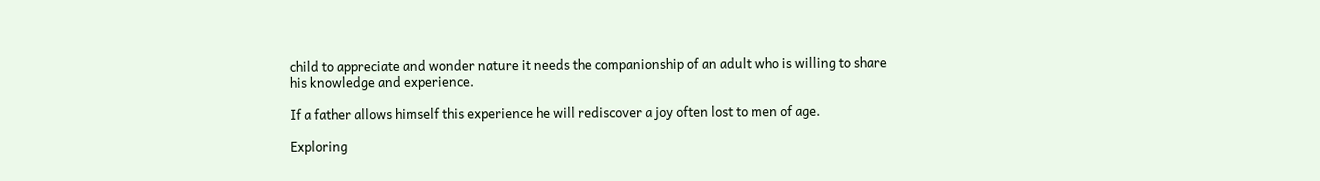child to appreciate and wonder nature it needs the companionship of an adult who is willing to share his knowledge and experience.

If a father allows himself this experience he will rediscover a joy often lost to men of age.

Exploring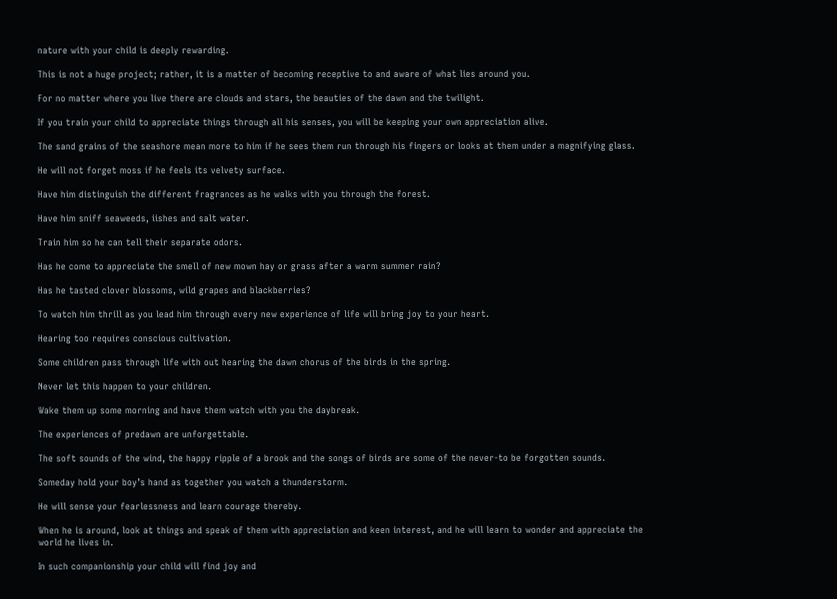nature with your child is deeply rewarding.

This is not a huge project; rather, it is a matter of becoming receptive to and aware of what lies around you.

For no matter where you live there are clouds and stars, the beauties of the dawn and the twilight.

If you train your child to appreciate things through all his senses, you will be keeping your own appreciation alive.

The sand grains of the seashore mean more to him if he sees them run through his fingers or looks at them under a magnifying glass.

He will not forget moss if he feels its velvety surface.

Have him distinguish the different fragrances as he walks with you through the forest.

Have him sniff seaweeds, iishes and salt water.

Train him so he can tell their separate odors.

Has he come to appreciate the smell of new mown hay or grass after a warm summer rain?

Has he tasted clover blossoms, wild grapes and blackberries?

To watch him thrill as you lead him through every new experience of life will bring joy to your heart.

Hearing too requires conscious cultivation.

Some children pass through life with out hearing the dawn chorus of the birds in the spring.

Never let this happen to your children.

Wake them up some morning and have them watch with you the daybreak.

The experiences of predawn are unforgettable.

The soft sounds of the wind, the happy ripple of a brook and the songs of birds are some of the never-to be forgotten sounds.

Someday hold your boy’s hand as together you watch a thunderstorm.

He will sense your fearlessness and learn courage thereby.

When he is around, look at things and speak of them with appreciation and keen interest, and he will learn to wonder and appreciate the world he lives in.

In such companionship your child will find joy and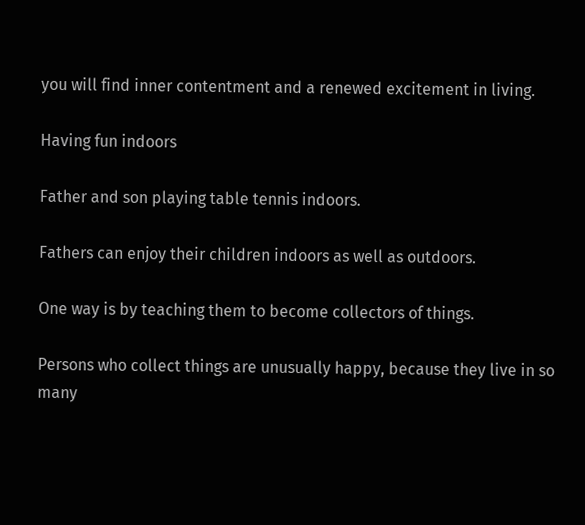you will find inner contentment and a renewed excitement in living.

Having fun indoors

Father and son playing table tennis indoors.

Fathers can enjoy their children indoors as well as outdoors.

One way is by teaching them to become collectors of things.

Persons who collect things are unusually happy, because they live in so many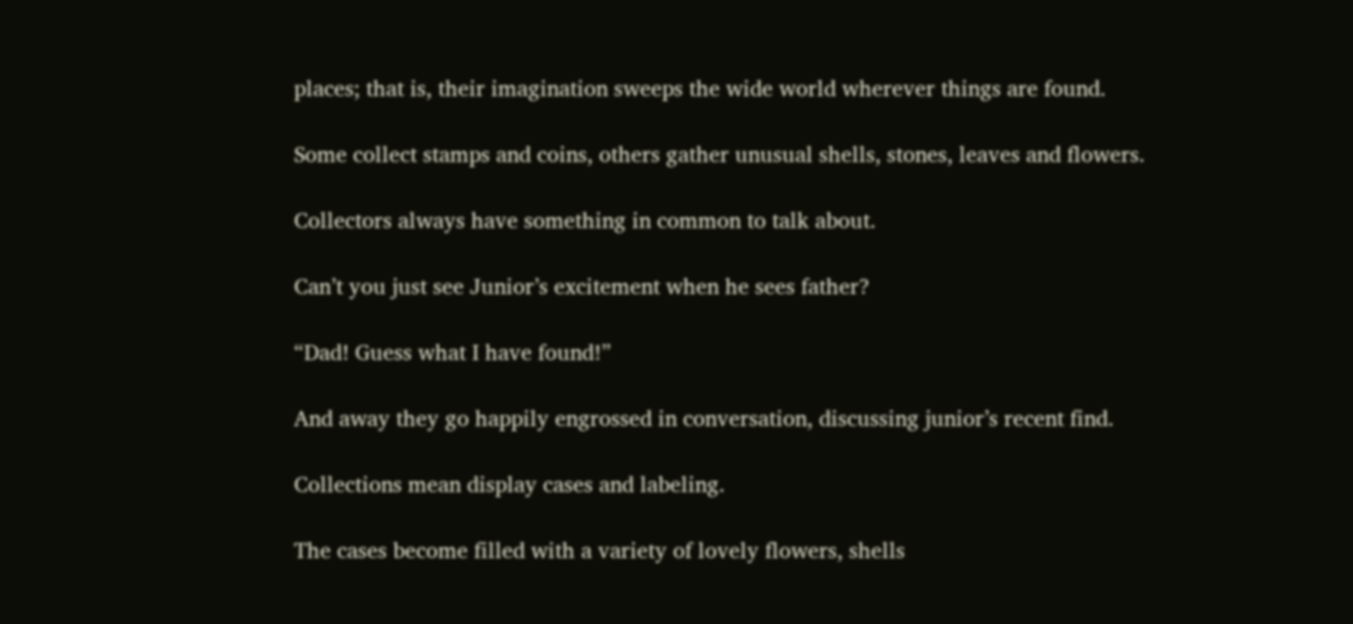places; that is, their imagination sweeps the wide world wherever things are found.

Some collect stamps and coins, others gather unusual shells, stones, leaves and flowers.

Collectors always have something in common to talk about.

Can’t you just see Junior’s excitement when he sees father?

“Dad! Guess what I have found!”

And away they go happily engrossed in conversation, discussing junior’s recent find.

Collections mean display cases and labeling.

The cases become filled with a variety of lovely flowers, shells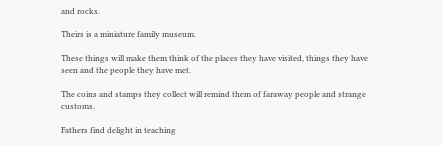and rocks.

Theirs is a miniature family museum.

These things will make them think of the places they have visited, things they have seen and the people they have met.

The coins and stamps they collect will remind them of faraway people and strange customs.

Fathers find delight in teaching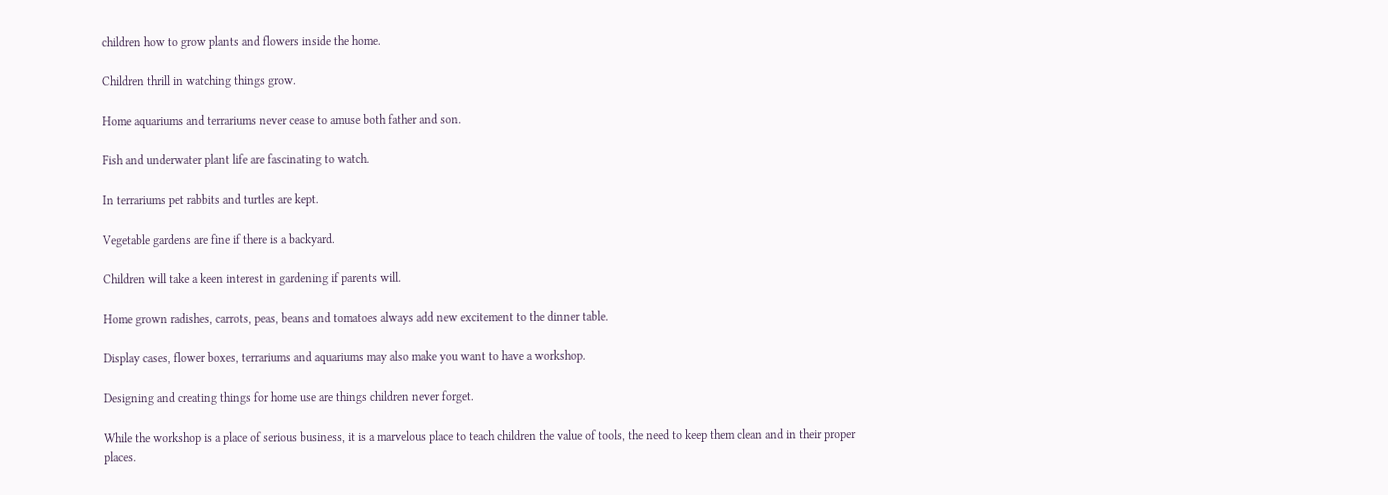children how to grow plants and flowers inside the home.

Children thrill in watching things grow.

Home aquariums and terrariums never cease to amuse both father and son.

Fish and underwater plant life are fascinating to watch.

In terrariums pet rabbits and turtles are kept.

Vegetable gardens are fine if there is a backyard.

Children will take a keen interest in gardening if parents will.

Home grown radishes, carrots, peas, beans and tomatoes always add new excitement to the dinner table.

Display cases, flower boxes, terrariums and aquariums may also make you want to have a workshop.

Designing and creating things for home use are things children never forget.

While the workshop is a place of serious business, it is a marvelous place to teach children the value of tools, the need to keep them clean and in their proper places.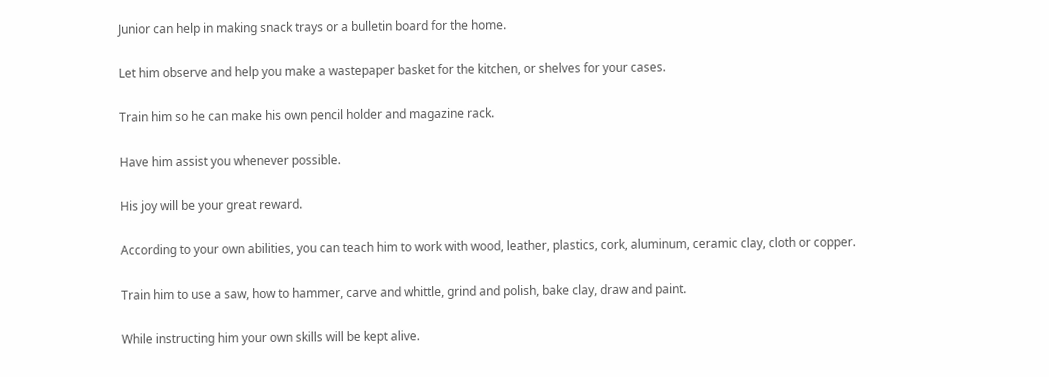Junior can help in making snack trays or a bulletin board for the home.

Let him observe and help you make a wastepaper basket for the kitchen, or shelves for your cases.

Train him so he can make his own pencil holder and magazine rack.

Have him assist you whenever possible.

His joy will be your great reward.

According to your own abilities, you can teach him to work with wood, leather, plastics, cork, aluminum, ceramic clay, cloth or copper.

Train him to use a saw, how to hammer, carve and whittle, grind and polish, bake clay, draw and paint.

While instructing him your own skills will be kept alive.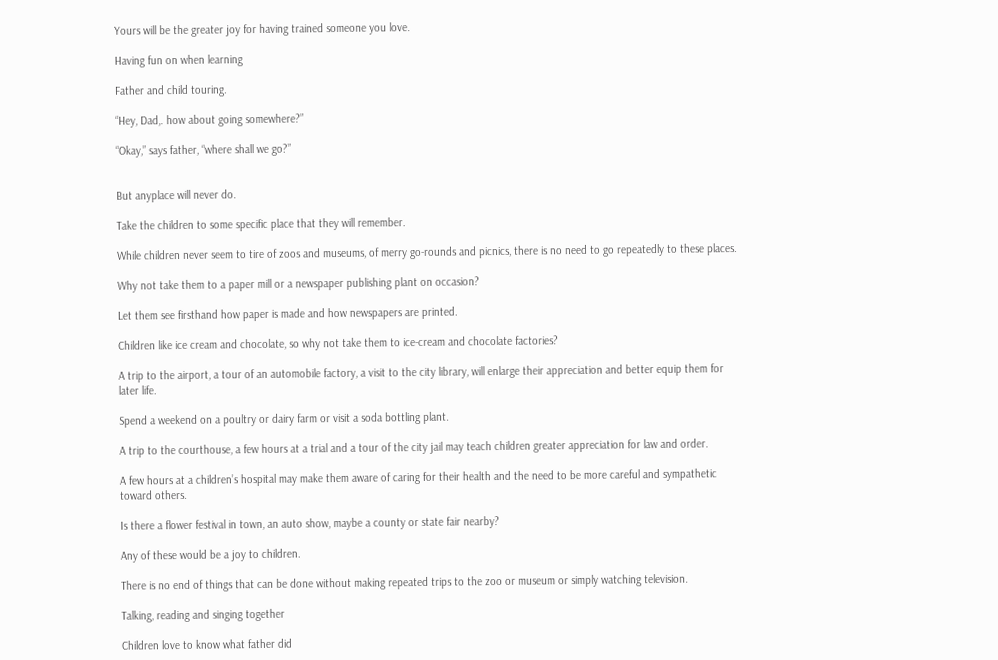Yours will be the greater joy for having trained someone you love.

Having fun on when learning

Father and child touring.

“Hey, Dad,. how about going somewhere?”

“Okay,” says father, “where shall we go?”


But anyplace will never do.

Take the children to some specific place that they will remember.

While children never seem to tire of zoos and museums, of merry go-rounds and picnics, there is no need to go repeatedly to these places.

Why not take them to a paper mill or a newspaper publishing plant on occasion?

Let them see firsthand how paper is made and how newspapers are printed.

Children like ice cream and chocolate, so why not take them to ice-cream and chocolate factories?

A trip to the airport, a tour of an automobile factory, a visit to the city library, will enlarge their appreciation and better equip them for later life.

Spend a weekend on a poultry or dairy farm or visit a soda bottling plant.

A trip to the courthouse, a few hours at a trial and a tour of the city jail may teach children greater appreciation for law and order.

A few hours at a children’s hospital may make them aware of caring for their health and the need to be more careful and sympathetic toward others.

Is there a flower festival in town, an auto show, maybe a county or state fair nearby?

Any of these would be a joy to children.

There is no end of things that can be done without making repeated trips to the zoo or museum or simply watching television.

Talking, reading and singing together

Children love to know what father did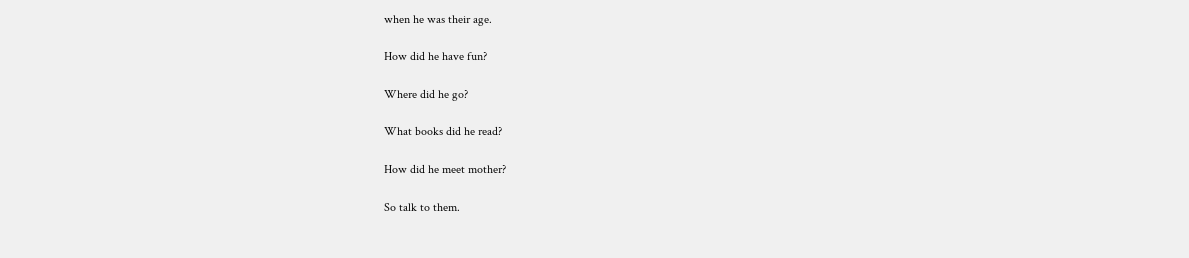when he was their age.

How did he have fun?

Where did he go?

What books did he read?

How did he meet mother?

So talk to them.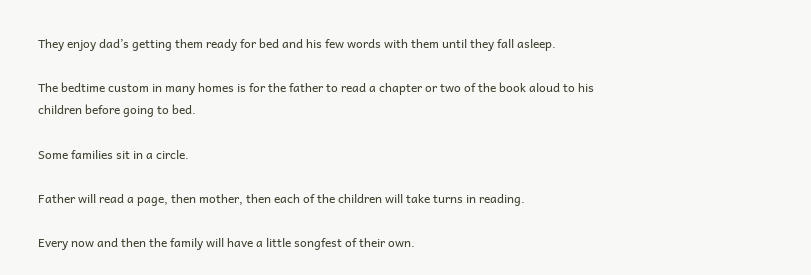They enjoy dad’s getting them ready for bed and his few words with them until they fall asleep.

The bedtime custom in many homes is for the father to read a chapter or two of the book aloud to his children before going to bed.

Some families sit in a circle.

Father will read a page, then mother, then each of the children will take turns in reading.

Every now and then the family will have a little songfest of their own.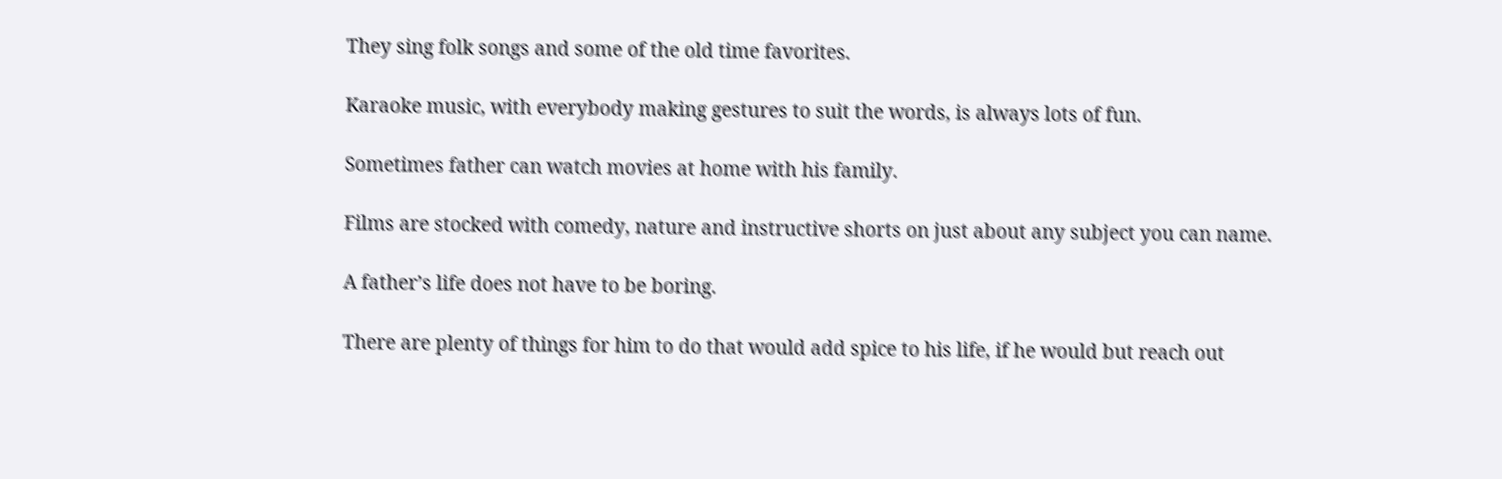They sing folk songs and some of the old time favorites.

Karaoke music, with everybody making gestures to suit the words, is always lots of fun.

Sometimes father can watch movies at home with his family.

Films are stocked with comedy, nature and instructive shorts on just about any subject you can name.

A father’s life does not have to be boring.

There are plenty of things for him to do that would add spice to his life, if he would but reach out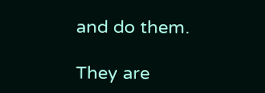and do them.

They are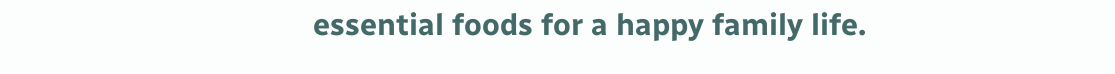essential foods for a happy family life.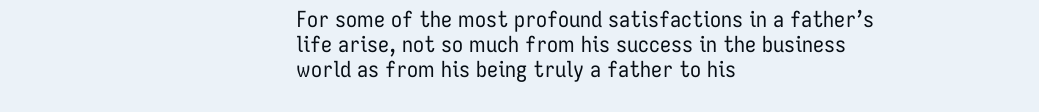For some of the most profound satisfactions in a father’s life arise, not so much from his success in the business world as from his being truly a father to his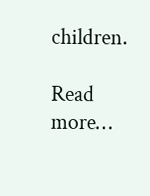children.

Read more…